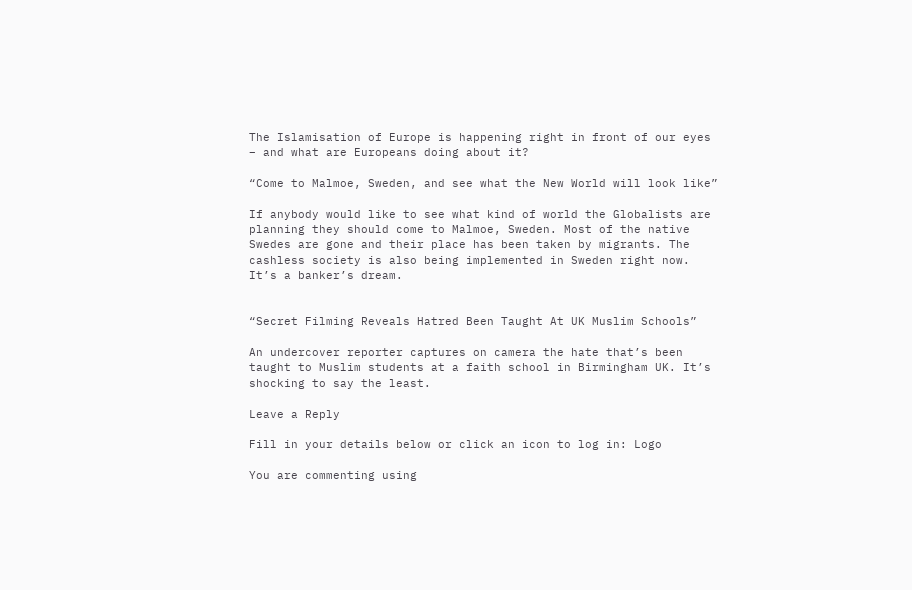The Islamisation of Europe is happening right in front of our eyes – and what are Europeans doing about it?

“Come to Malmoe, Sweden, and see what the New World will look like”

If anybody would like to see what kind of world the Globalists are planning they should come to Malmoe, Sweden. Most of the native Swedes are gone and their place has been taken by migrants. The cashless society is also being implemented in Sweden right now. It’s a banker’s dream.


“Secret Filming Reveals Hatred Been Taught At UK Muslim Schools”

An undercover reporter captures on camera the hate that’s been taught to Muslim students at a faith school in Birmingham UK. It’s shocking to say the least.

Leave a Reply

Fill in your details below or click an icon to log in: Logo

You are commenting using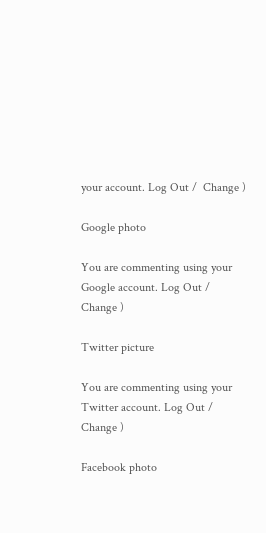your account. Log Out /  Change )

Google photo

You are commenting using your Google account. Log Out /  Change )

Twitter picture

You are commenting using your Twitter account. Log Out /  Change )

Facebook photo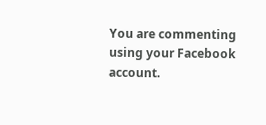You are commenting using your Facebook account.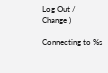Log Out /  Change )

Connecting to %s